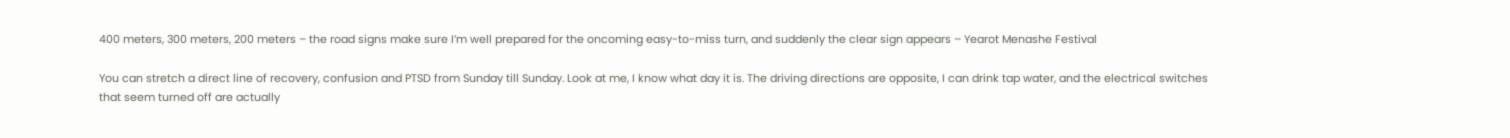400 meters, 300 meters, 200 meters – the road signs make sure I’m well prepared for the oncoming easy-to-miss turn, and suddenly the clear sign appears – Yearot Menashe Festival

You can stretch a direct line of recovery, confusion and PTSD from Sunday till Sunday. Look at me, I know what day it is. The driving directions are opposite, I can drink tap water, and the electrical switches that seem turned off are actually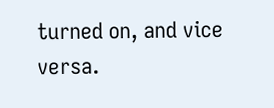turned on, and vice versa.